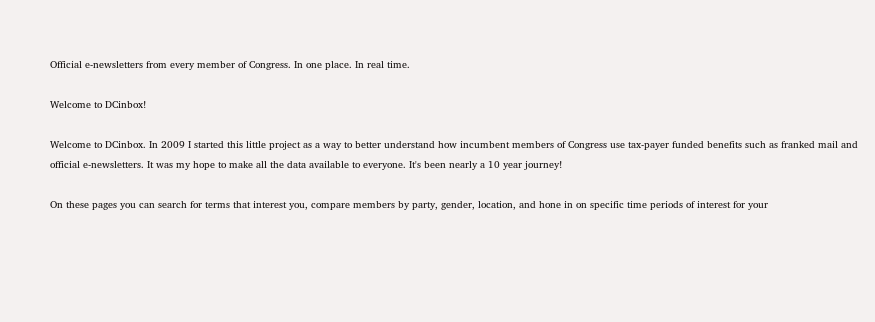Official e-newsletters from every member of Congress. In one place. In real time.

Welcome to DCinbox!

Welcome to DCinbox. In 2009 I started this little project as a way to better understand how incumbent members of Congress use tax-payer funded benefits such as franked mail and official e-newsletters. It was my hope to make all the data available to everyone. It's been nearly a 10 year journey!

On these pages you can search for terms that interest you, compare members by party, gender, location, and hone in on specific time periods of interest for your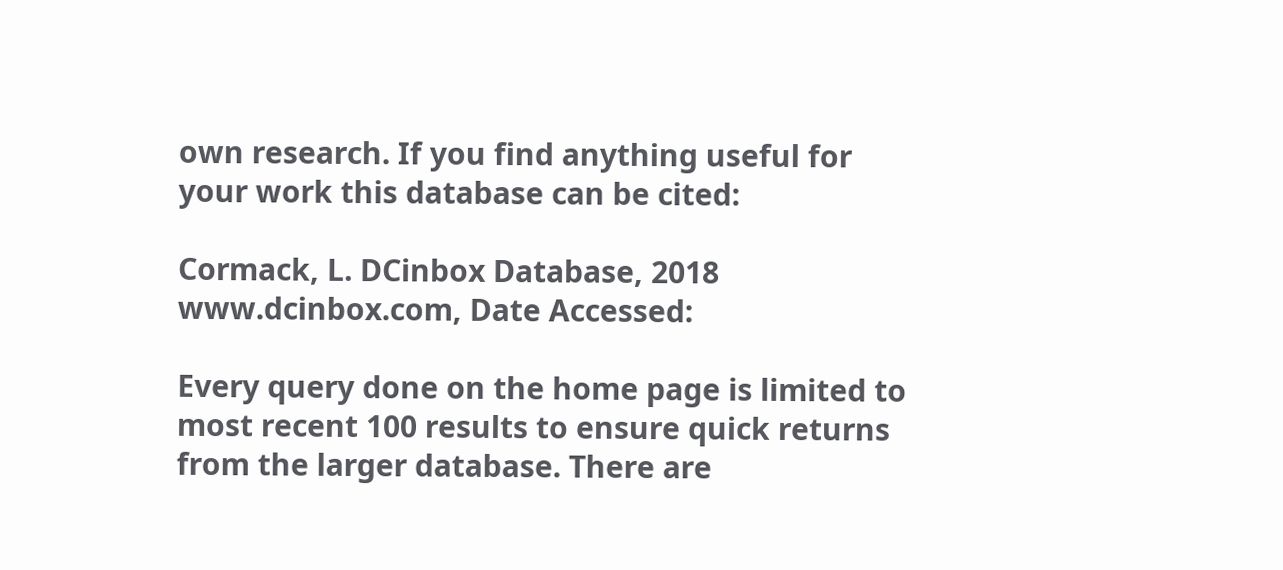own research. If you find anything useful for your work this database can be cited:

Cormack, L. DCinbox Database, 2018 www.dcinbox.com, Date Accessed:

Every query done on the home page is limited to most recent 100 results to ensure quick returns from the larger database. There are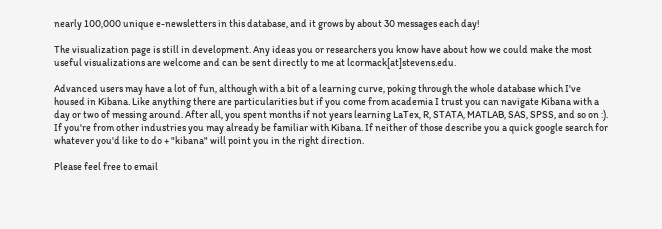nearly 100,000 unique e-newsletters in this database, and it grows by about 30 messages each day!

The visualization page is still in development. Any ideas you or researchers you know have about how we could make the most useful visualizations are welcome and can be sent directly to me at lcormack[at]stevens.edu.

Advanced users may have a lot of fun, although with a bit of a learning curve, poking through the whole database which I've housed in Kibana. Like anything there are particularities but if you come from academia I trust you can navigate Kibana with a day or two of messing around. After all, you spent months if not years learning LaTex, R, STATA, MATLAB, SAS, SPSS, and so on :). If you're from other industries you may already be familiar with Kibana. If neither of those describe you a quick google search for whatever you'd like to do + "kibana" will point you in the right direction.

Please feel free to email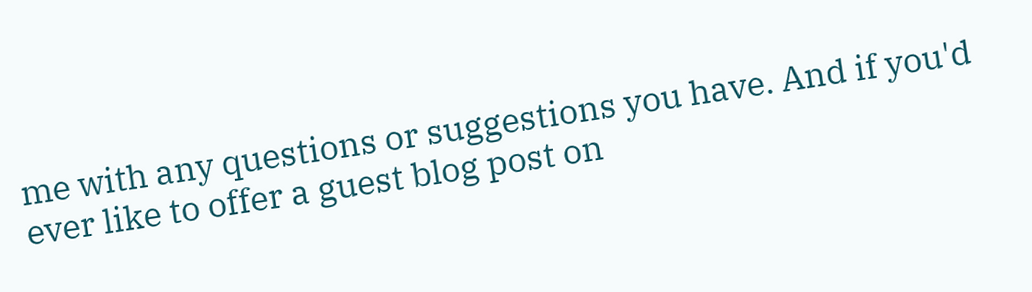me with any questions or suggestions you have. And if you'd ever like to offer a guest blog post on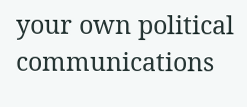your own political communications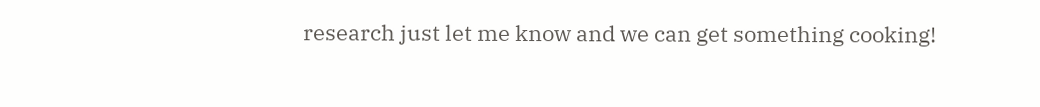research just let me know and we can get something cooking!